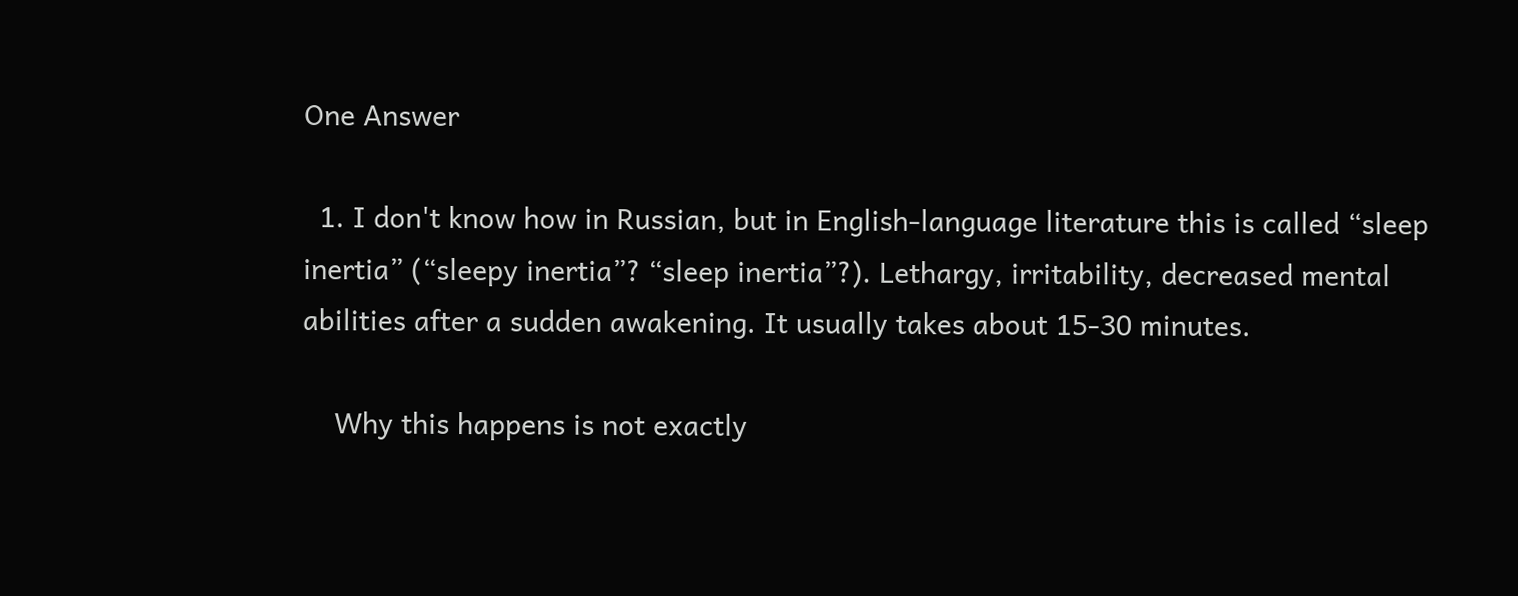One Answer

  1. I don't know how in Russian, but in English-language literature this is called “sleep inertia” (“sleepy inertia”? “sleep inertia”?). Lethargy, irritability, decreased mental abilities after a sudden awakening. It usually takes about 15-30 minutes.

    Why this happens is not exactly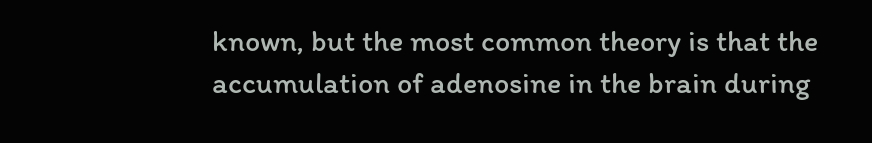known, but the most common theory is that the accumulation of adenosine in the brain during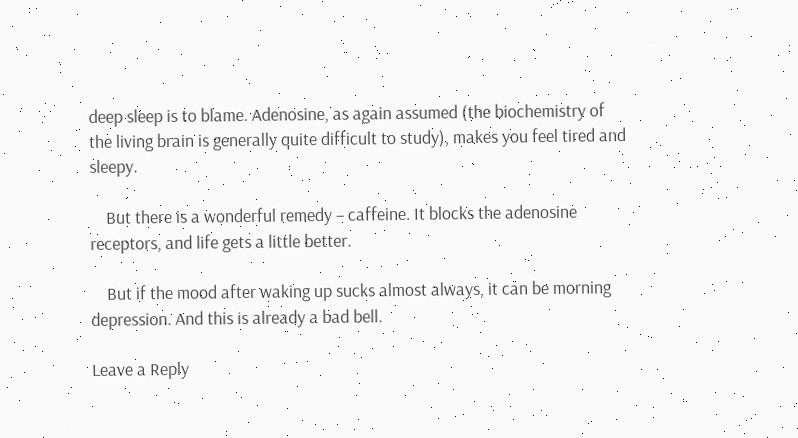deep sleep is to blame. Adenosine, as again assumed (the biochemistry of the living brain is generally quite difficult to study), makes you feel tired and sleepy.

    But there is a wonderful remedy – caffeine. It blocks the adenosine receptors, and life gets a little better.

    But if the mood after waking up sucks almost always, it can be morning depression. And this is already a bad bell.

Leave a Reply